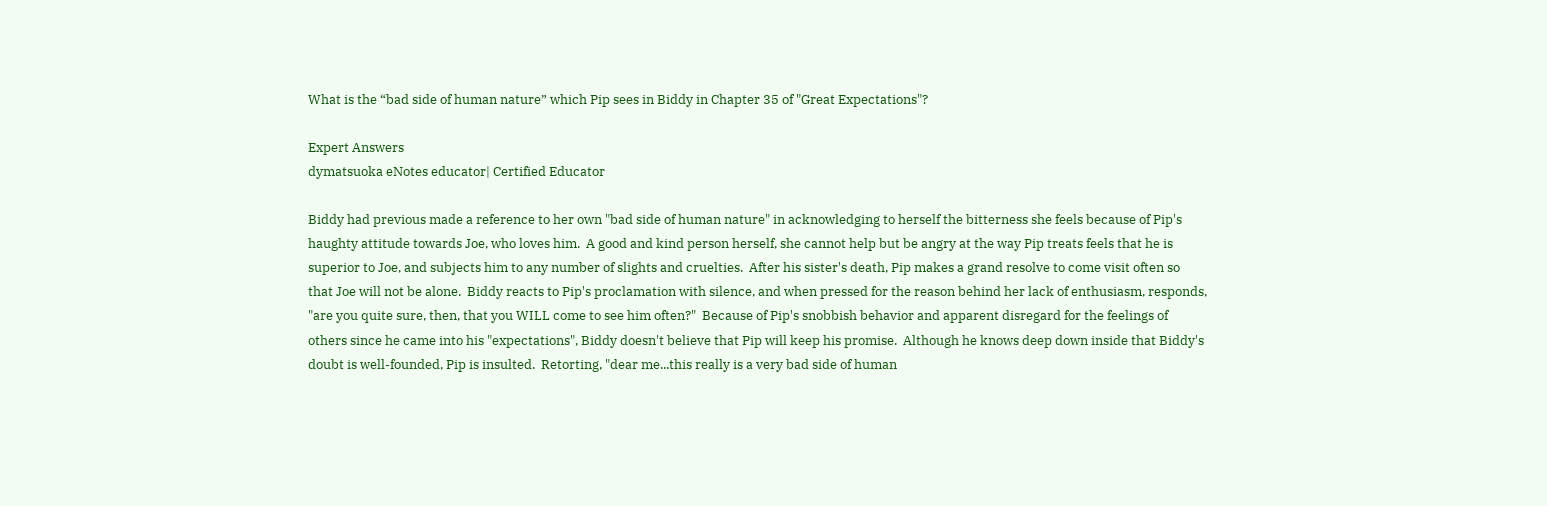What is the “bad side of human nature” which Pip sees in Biddy in Chapter 35 of "Great Expectations"?

Expert Answers
dymatsuoka eNotes educator| Certified Educator

Biddy had previous made a reference to her own "bad side of human nature" in acknowledging to herself the bitterness she feels because of Pip's haughty attitude towards Joe, who loves him.  A good and kind person herself, she cannot help but be angry at the way Pip treats feels that he is superior to Joe, and subjects him to any number of slights and cruelties.  After his sister's death, Pip makes a grand resolve to come visit often so that Joe will not be alone.  Biddy reacts to Pip's proclamation with silence, and when pressed for the reason behind her lack of enthusiasm, responds, "are you quite sure, then, that you WILL come to see him often?"  Because of Pip's snobbish behavior and apparent disregard for the feelings of others since he came into his "expectations", Biddy doesn't believe that Pip will keep his promise.  Although he knows deep down inside that Biddy's doubt is well-founded, Pip is insulted.  Retorting, "dear me...this really is a very bad side of human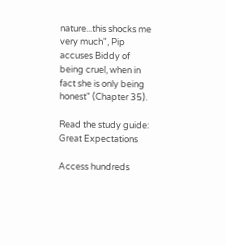nature...this shocks me very much", Pip accuses Biddy of being cruel, when in fact she is only being honest" (Chapter 35).

Read the study guide:
Great Expectations

Access hundreds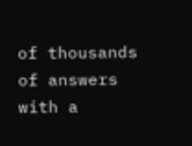of thousands of answers with a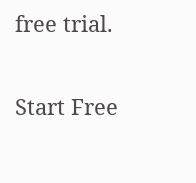free trial.

Start Free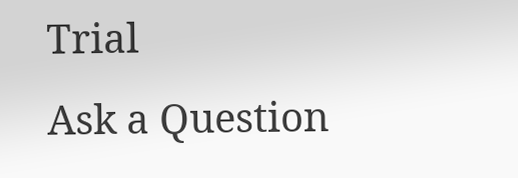Trial
Ask a Question